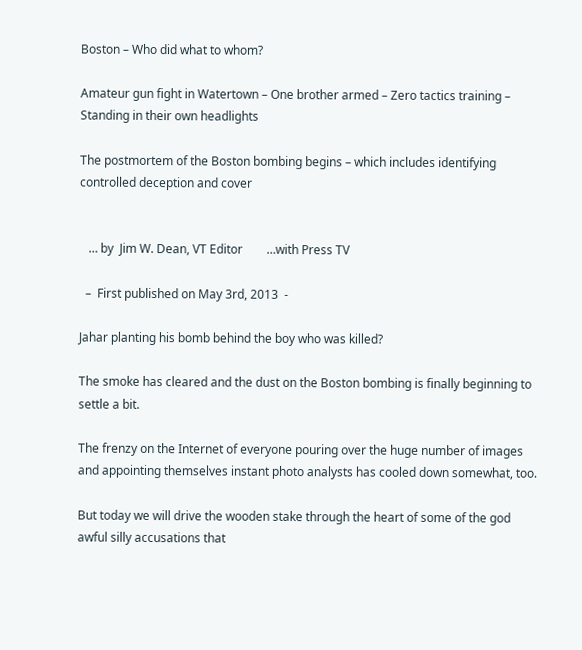Boston – Who did what to whom?

Amateur gun fight in Watertown – One brother armed – Zero tactics training – Standing in their own headlights

The postmortem of the Boston bombing begins – which includes identifying controlled deception and cover


   … by  Jim W. Dean, VT Editor        …with Press TV

  –  First published on May 3rd, 2013  -

Jahar planting his bomb behind the boy who was killed?

The smoke has cleared and the dust on the Boston bombing is finally beginning to settle a bit.

The frenzy on the Internet of everyone pouring over the huge number of images and appointing themselves instant photo analysts has cooled down somewhat, too.

But today we will drive the wooden stake through the heart of some of the god awful silly accusations that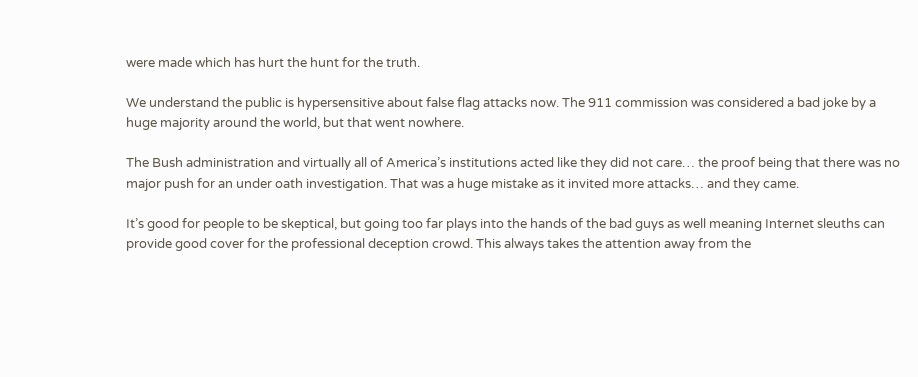were made which has hurt the hunt for the truth.

We understand the public is hypersensitive about false flag attacks now. The 911 commission was considered a bad joke by a huge majority around the world, but that went nowhere.

The Bush administration and virtually all of America’s institutions acted like they did not care… the proof being that there was no major push for an under oath investigation. That was a huge mistake as it invited more attacks… and they came.

It’s good for people to be skeptical, but going too far plays into the hands of the bad guys as well meaning Internet sleuths can provide good cover for the professional deception crowd. This always takes the attention away from the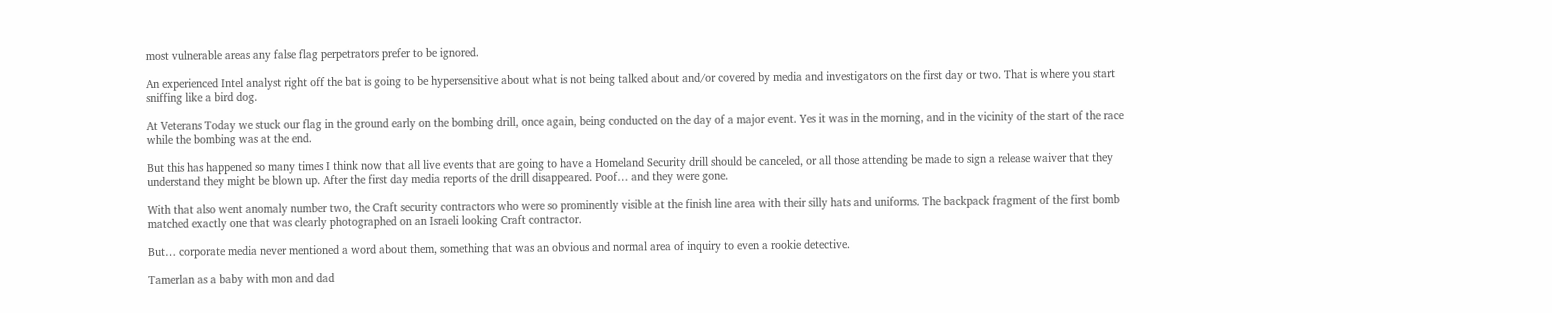most vulnerable areas any false flag perpetrators prefer to be ignored.

An experienced Intel analyst right off the bat is going to be hypersensitive about what is not being talked about and/or covered by media and investigators on the first day or two. That is where you start sniffing like a bird dog.

At Veterans Today we stuck our flag in the ground early on the bombing drill, once again, being conducted on the day of a major event. Yes it was in the morning, and in the vicinity of the start of the race while the bombing was at the end.

But this has happened so many times I think now that all live events that are going to have a Homeland Security drill should be canceled, or all those attending be made to sign a release waiver that they understand they might be blown up. After the first day media reports of the drill disappeared. Poof… and they were gone.

With that also went anomaly number two, the Craft security contractors who were so prominently visible at the finish line area with their silly hats and uniforms. The backpack fragment of the first bomb matched exactly one that was clearly photographed on an Israeli looking Craft contractor.

But… corporate media never mentioned a word about them, something that was an obvious and normal area of inquiry to even a rookie detective.

Tamerlan as a baby with mon and dad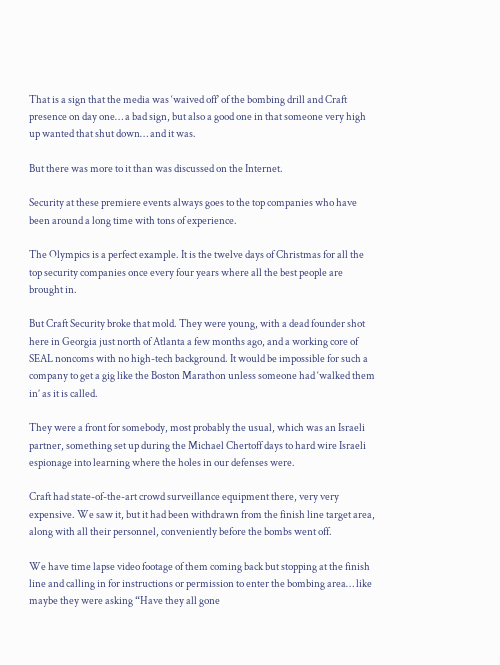That is a sign that the media was ‘waived off’ of the bombing drill and Craft presence on day one… a bad sign, but also a good one in that someone very high up wanted that shut down… and it was.

But there was more to it than was discussed on the Internet.

Security at these premiere events always goes to the top companies who have been around a long time with tons of experience.

The Olympics is a perfect example. It is the twelve days of Christmas for all the top security companies once every four years where all the best people are brought in.

But Craft Security broke that mold. They were young, with a dead founder shot here in Georgia just north of Atlanta a few months ago, and a working core of SEAL noncoms with no high-tech background. It would be impossible for such a company to get a gig like the Boston Marathon unless someone had ‘walked them in’ as it is called.

They were a front for somebody, most probably the usual, which was an Israeli partner, something set up during the Michael Chertoff days to hard wire Israeli espionage into learning where the holes in our defenses were.

Craft had state-of-the-art crowd surveillance equipment there, very very expensive. We saw it, but it had been withdrawn from the finish line target area, along with all their personnel, conveniently before the bombs went off.

We have time lapse video footage of them coming back but stopping at the finish line and calling in for instructions or permission to enter the bombing area… like maybe they were asking “Have they all gone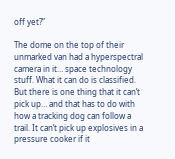off yet?”

The dome on the top of their unmarked van had a hyperspectral camera in it… space technology stuff. What it can do is classified. But there is one thing that it can’t pick up… and that has to do with how a tracking dog can follow a trail. It can’t pick up explosives in a pressure cooker if it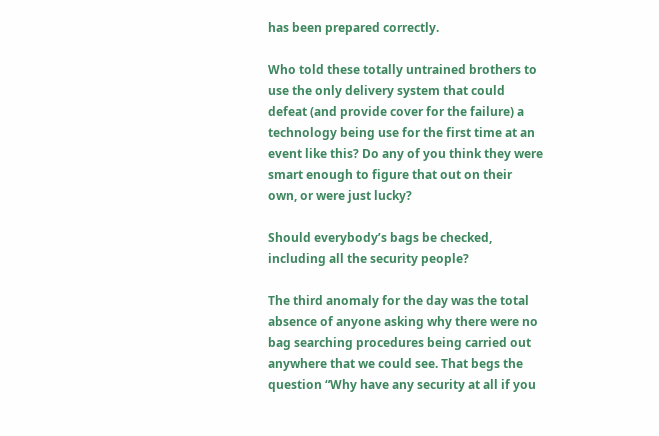has been prepared correctly.

Who told these totally untrained brothers to use the only delivery system that could defeat (and provide cover for the failure) a technology being use for the first time at an event like this? Do any of you think they were smart enough to figure that out on their own, or were just lucky?

Should everybody’s bags be checked, including all the security people?

The third anomaly for the day was the total absence of anyone asking why there were no bag searching procedures being carried out anywhere that we could see. That begs the question “Why have any security at all if you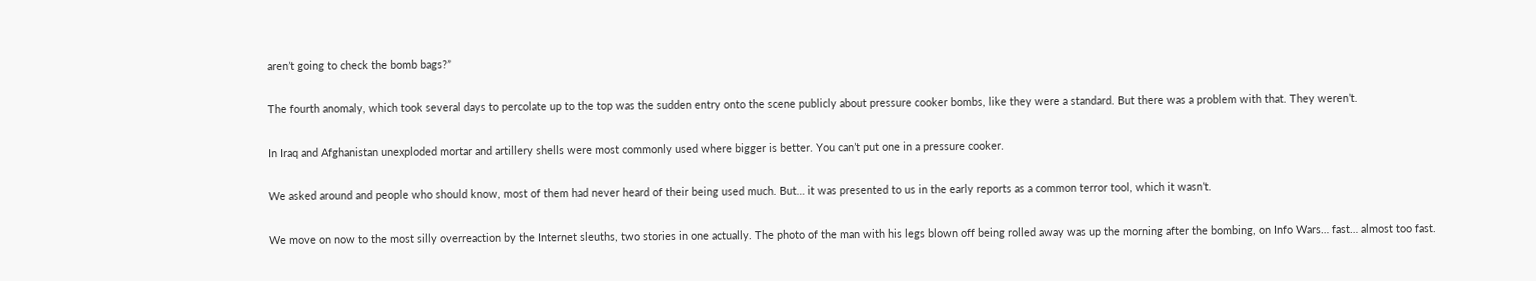aren’t going to check the bomb bags?”

The fourth anomaly, which took several days to percolate up to the top was the sudden entry onto the scene publicly about pressure cooker bombs, like they were a standard. But there was a problem with that. They weren’t.

In Iraq and Afghanistan unexploded mortar and artillery shells were most commonly used where bigger is better. You can’t put one in a pressure cooker.

We asked around and people who should know, most of them had never heard of their being used much. But… it was presented to us in the early reports as a common terror tool, which it wasn’t.

We move on now to the most silly overreaction by the Internet sleuths, two stories in one actually. The photo of the man with his legs blown off being rolled away was up the morning after the bombing, on Info Wars… fast… almost too fast.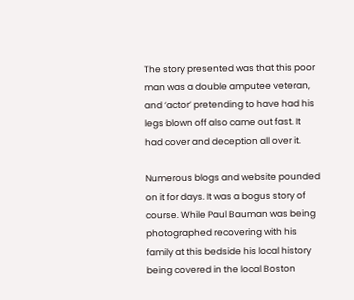The story presented was that this poor man was a double amputee veteran, and ‘actor’ pretending to have had his legs blown off also came out fast. It had cover and deception all over it.

Numerous blogs and website pounded on it for days. It was a bogus story of course. While Paul Bauman was being photographed recovering with his family at this bedside his local history being covered in the local Boston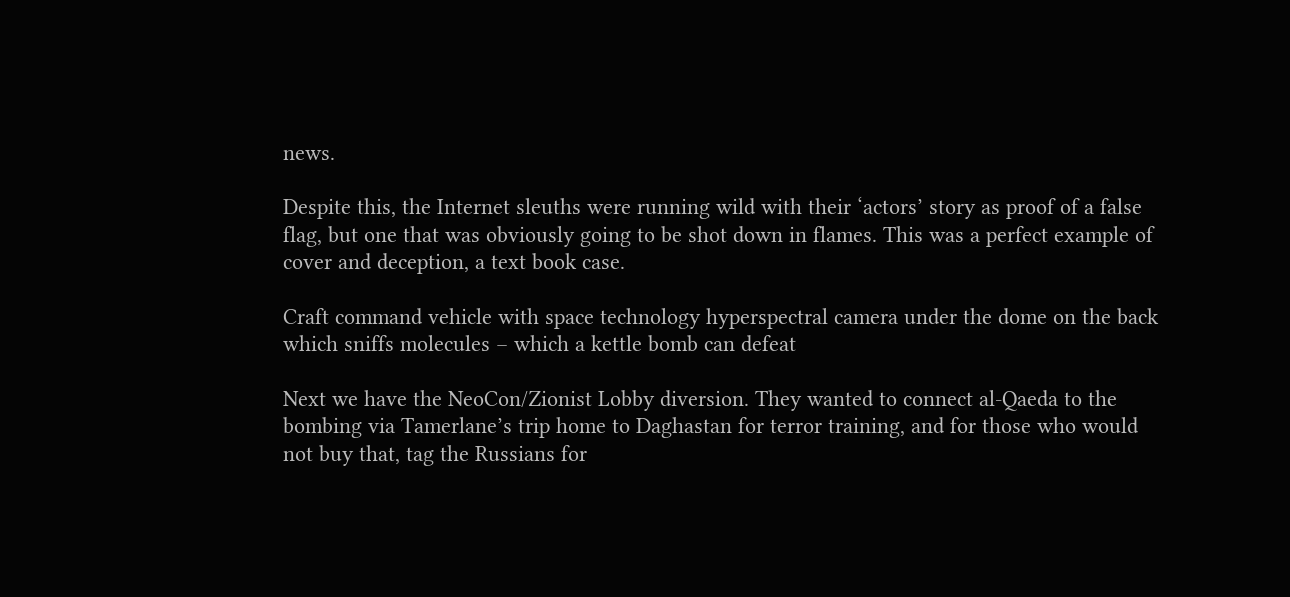news.

Despite this, the Internet sleuths were running wild with their ‘actors’ story as proof of a false flag, but one that was obviously going to be shot down in flames. This was a perfect example of cover and deception, a text book case.

Craft command vehicle with space technology hyperspectral camera under the dome on the back which sniffs molecules – which a kettle bomb can defeat

Next we have the NeoCon/Zionist Lobby diversion. They wanted to connect al-Qaeda to the bombing via Tamerlane’s trip home to Daghastan for terror training, and for those who would not buy that, tag the Russians for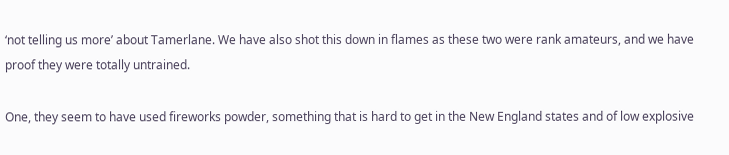‘not telling us more’ about Tamerlane. We have also shot this down in flames as these two were rank amateurs, and we have proof they were totally untrained.

One, they seem to have used fireworks powder, something that is hard to get in the New England states and of low explosive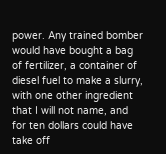power. Any trained bomber would have bought a bag of fertilizer, a container of diesel fuel to make a slurry, with one other ingredient that I will not name, and for ten dollars could have take off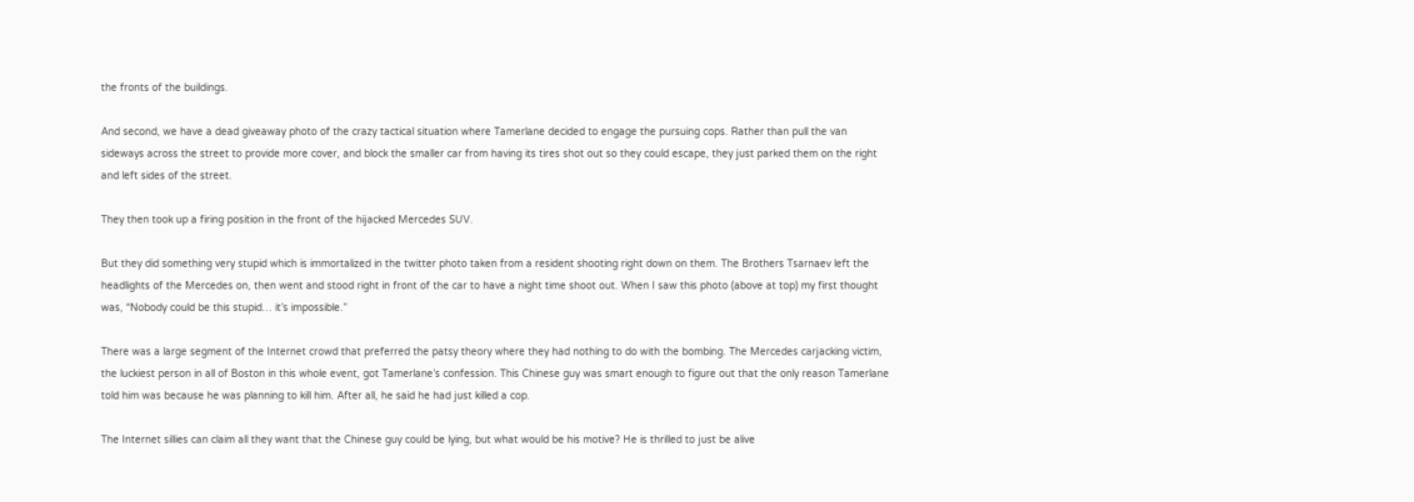the fronts of the buildings.

And second, we have a dead giveaway photo of the crazy tactical situation where Tamerlane decided to engage the pursuing cops. Rather than pull the van sideways across the street to provide more cover, and block the smaller car from having its tires shot out so they could escape, they just parked them on the right and left sides of the street.

They then took up a firing position in the front of the hijacked Mercedes SUV.

But they did something very stupid which is immortalized in the twitter photo taken from a resident shooting right down on them. The Brothers Tsarnaev left the headlights of the Mercedes on, then went and stood right in front of the car to have a night time shoot out. When I saw this photo (above at top) my first thought was, “Nobody could be this stupid… it’s impossible.”

There was a large segment of the Internet crowd that preferred the patsy theory where they had nothing to do with the bombing. The Mercedes carjacking victim, the luckiest person in all of Boston in this whole event, got Tamerlane’s confession. This Chinese guy was smart enough to figure out that the only reason Tamerlane told him was because he was planning to kill him. After all, he said he had just killed a cop.

The Internet sillies can claim all they want that the Chinese guy could be lying, but what would be his motive? He is thrilled to just be alive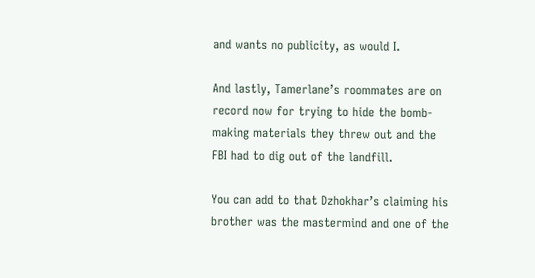and wants no publicity, as would I.

And lastly, Tamerlane’s roommates are on record now for trying to hide the bomb-making materials they threw out and the FBI had to dig out of the landfill.

You can add to that Dzhokhar’s claiming his brother was the mastermind and one of the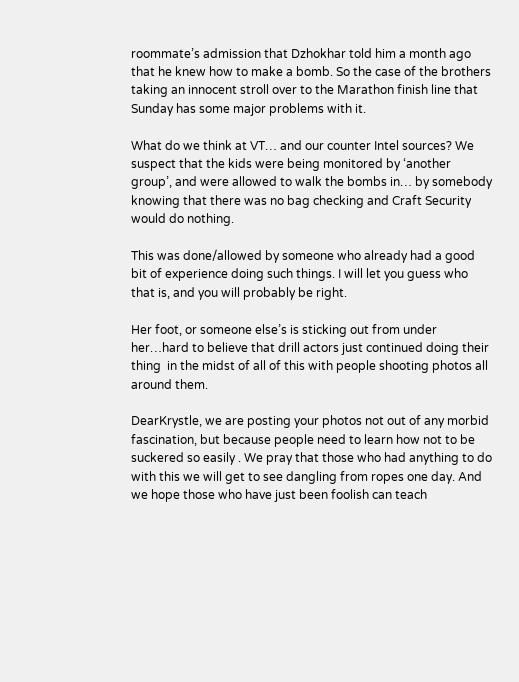roommate’s admission that Dzhokhar told him a month ago that he knew how to make a bomb. So the case of the brothers taking an innocent stroll over to the Marathon finish line that Sunday has some major problems with it.

What do we think at VT… and our counter Intel sources? We suspect that the kids were being monitored by ‘another group’, and were allowed to walk the bombs in… by somebody knowing that there was no bag checking and Craft Security would do nothing.

This was done/allowed by someone who already had a good bit of experience doing such things. I will let you guess who that is, and you will probably be right.

Her foot, or someone else’s is sticking out from under her…hard to believe that drill actors just continued doing their thing  in the midst of all of this with people shooting photos all around them.

DearKrystle, we are posting your photos not out of any morbid fascination, but because people need to learn how not to be suckered so easily . We pray that those who had anything to do with this we will get to see dangling from ropes one day. And we hope those who have just been foolish can teach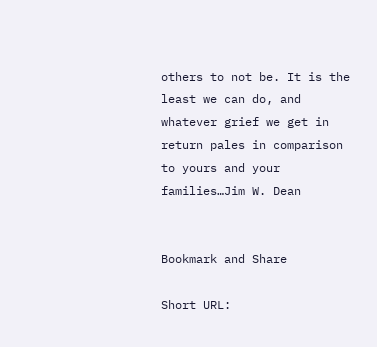others to not be. It is the least we can do, and whatever grief we get in return pales in comparison to yours and your families…Jim W. Dean


Bookmark and Share

Short URL: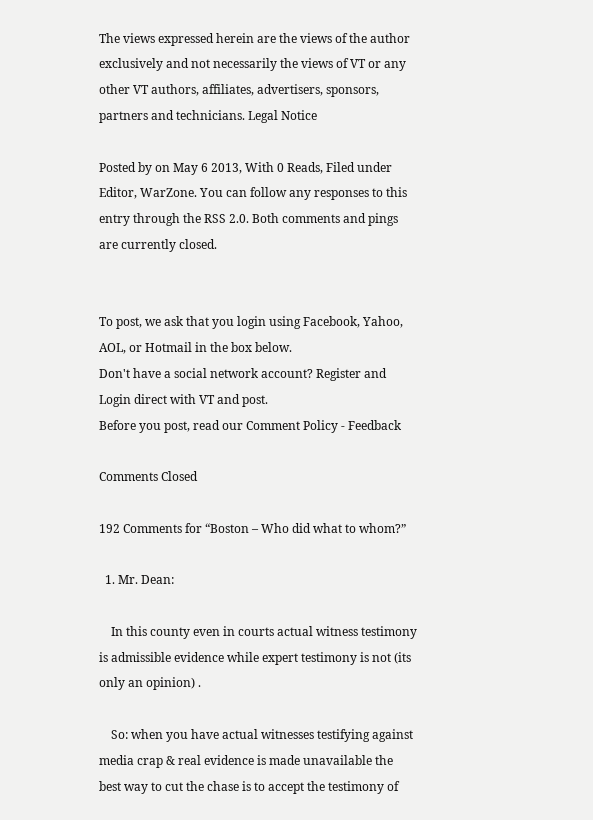The views expressed herein are the views of the author exclusively and not necessarily the views of VT or any other VT authors, affiliates, advertisers, sponsors, partners and technicians. Legal Notice

Posted by on May 6 2013, With 0 Reads, Filed under Editor, WarZone. You can follow any responses to this entry through the RSS 2.0. Both comments and pings are currently closed.


To post, we ask that you login using Facebook, Yahoo, AOL, or Hotmail in the box below.
Don't have a social network account? Register and Login direct with VT and post.
Before you post, read our Comment Policy - Feedback

Comments Closed

192 Comments for “Boston – Who did what to whom?”

  1. Mr. Dean:

    In this county even in courts actual witness testimony is admissible evidence while expert testimony is not (its only an opinion) .

    So: when you have actual witnesses testifying against media crap & real evidence is made unavailable the best way to cut the chase is to accept the testimony of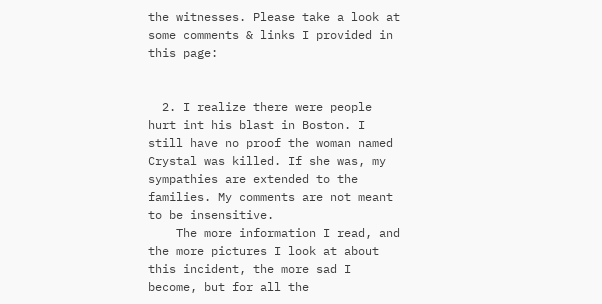the witnesses. Please take a look at some comments & links I provided in this page:


  2. I realize there were people hurt int his blast in Boston. I still have no proof the woman named Crystal was killed. If she was, my sympathies are extended to the families. My comments are not meant to be insensitive.
    The more information I read, and the more pictures I look at about this incident, the more sad I become, but for all the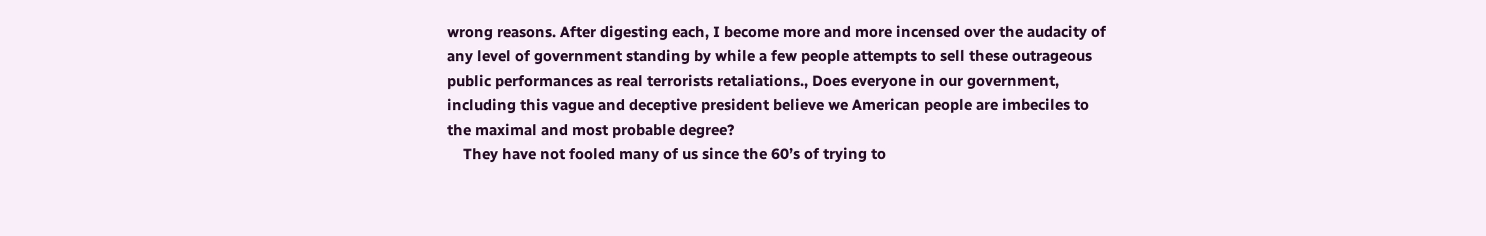wrong reasons. After digesting each, I become more and more incensed over the audacity of any level of government standing by while a few people attempts to sell these outrageous public performances as real terrorists retaliations., Does everyone in our government, including this vague and deceptive president believe we American people are imbeciles to the maximal and most probable degree?
    They have not fooled many of us since the 60’s of trying to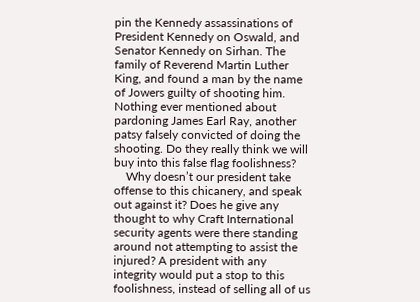pin the Kennedy assassinations of President Kennedy on Oswald, and Senator Kennedy on Sirhan. The family of Reverend Martin Luther King, and found a man by the name of Jowers guilty of shooting him. Nothing ever mentioned about pardoning James Earl Ray, another patsy falsely convicted of doing the shooting. Do they really think we will buy into this false flag foolishness?
    Why doesn’t our president take offense to this chicanery, and speak out against it? Does he give any thought to why Craft International security agents were there standing around not attempting to assist the injured? A president with any integrity would put a stop to this foolishness, instead of selling all of us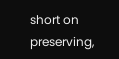short on preserving,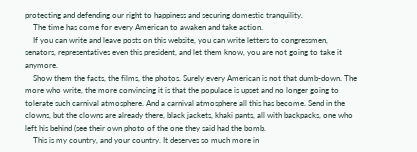protecting and defending our right to happiness and securing domestic tranquility.
    The time has come for every American to awaken and take action.
    If you can write and leave posts on this website, you can write letters to congressmen, senators, representatives even this president, and let them know, you are not going to take it anymore.
    Show them the facts, the films, the photos. Surely every American is not that dumb-down. The more who write, the more convincing it is that the populace is upset and no longer going to tolerate such carnival atmosphere. And a carnival atmosphere all this has become. Send in the clowns, but the clowns are already there, black jackets, khaki pants, all with backpacks, one who left his behind (see their own photo of the one they said had the bomb.
    This is my country, and your country. It deserves so much more in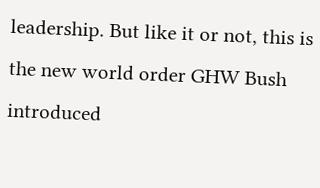leadership. But like it or not, this is the new world order GHW Bush introduced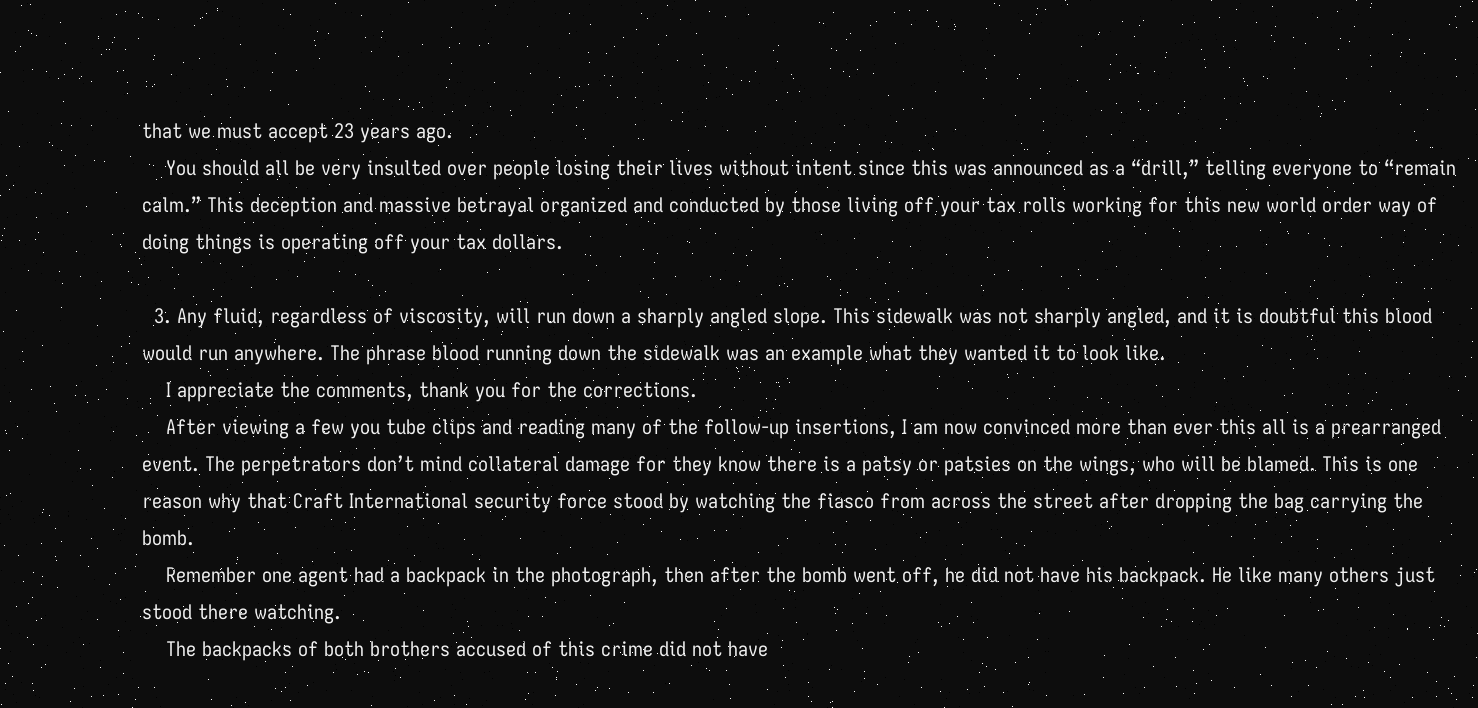that we must accept 23 years ago.
    You should all be very insulted over people losing their lives without intent since this was announced as a “drill,” telling everyone to “remain calm.” This deception and massive betrayal organized and conducted by those living off your tax rolls working for this new world order way of doing things is operating off your tax dollars.

  3. Any fluid, regardless of viscosity, will run down a sharply angled slope. This sidewalk was not sharply angled, and it is doubtful this blood would run anywhere. The phrase blood running down the sidewalk was an example what they wanted it to look like.
    I appreciate the comments, thank you for the corrections.
    After viewing a few you tube clips and reading many of the follow-up insertions, I am now convinced more than ever this all is a prearranged event. The perpetrators don’t mind collateral damage for they know there is a patsy or patsies on the wings, who will be blamed. This is one reason why that Craft International security force stood by watching the fiasco from across the street after dropping the bag carrying the bomb.
    Remember one agent had a backpack in the photograph, then after the bomb went off, he did not have his backpack. He like many others just stood there watching.
    The backpacks of both brothers accused of this crime did not have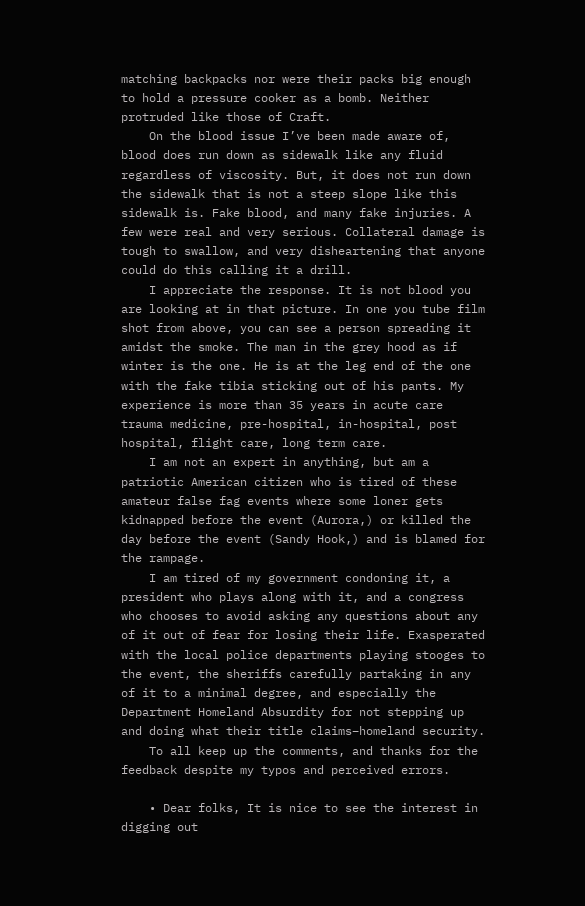matching backpacks nor were their packs big enough to hold a pressure cooker as a bomb. Neither protruded like those of Craft.
    On the blood issue I’ve been made aware of, blood does run down as sidewalk like any fluid regardless of viscosity. But, it does not run down the sidewalk that is not a steep slope like this sidewalk is. Fake blood, and many fake injuries. A few were real and very serious. Collateral damage is tough to swallow, and very disheartening that anyone could do this calling it a drill.
    I appreciate the response. It is not blood you are looking at in that picture. In one you tube film shot from above, you can see a person spreading it amidst the smoke. The man in the grey hood as if winter is the one. He is at the leg end of the one with the fake tibia sticking out of his pants. My experience is more than 35 years in acute care trauma medicine, pre-hospital, in-hospital, post hospital, flight care, long term care.
    I am not an expert in anything, but am a patriotic American citizen who is tired of these amateur false fag events where some loner gets kidnapped before the event (Aurora,) or killed the day before the event (Sandy Hook,) and is blamed for the rampage.
    I am tired of my government condoning it, a president who plays along with it, and a congress who chooses to avoid asking any questions about any of it out of fear for losing their life. Exasperated with the local police departments playing stooges to the event, the sheriffs carefully partaking in any of it to a minimal degree, and especially the Department Homeland Absurdity for not stepping up and doing what their title claims–homeland security.
    To all keep up the comments, and thanks for the feedback despite my typos and perceived errors.

    • Dear folks, It is nice to see the interest in digging out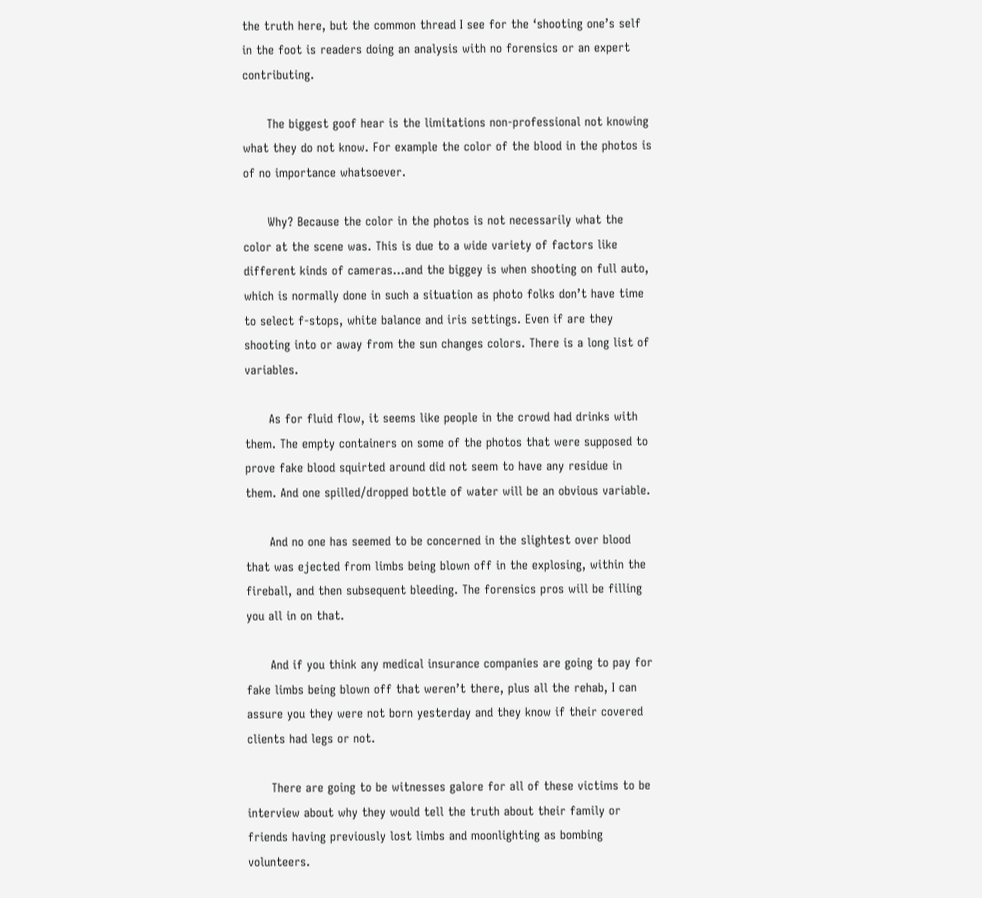the truth here, but the common thread I see for the ‘shooting one’s self in the foot is readers doing an analysis with no forensics or an expert contributing.

      The biggest goof hear is the limitations non-professional not knowing what they do not know. For example the color of the blood in the photos is of no importance whatsoever.

      Why? Because the color in the photos is not necessarily what the color at the scene was. This is due to a wide variety of factors like different kinds of cameras…and the biggey is when shooting on full auto, which is normally done in such a situation as photo folks don’t have time to select f-stops, white balance and iris settings. Even if are they shooting into or away from the sun changes colors. There is a long list of variables.

      As for fluid flow, it seems like people in the crowd had drinks with them. The empty containers on some of the photos that were supposed to prove fake blood squirted around did not seem to have any residue in them. And one spilled/dropped bottle of water will be an obvious variable.

      And no one has seemed to be concerned in the slightest over blood that was ejected from limbs being blown off in the explosing, within the fireball, and then subsequent bleeding. The forensics pros will be filling you all in on that.

      And if you think any medical insurance companies are going to pay for fake limbs being blown off that weren’t there, plus all the rehab, I can assure you they were not born yesterday and they know if their covered clients had legs or not.

      There are going to be witnesses galore for all of these victims to be interview about why they would tell the truth about their family or friends having previously lost limbs and moonlighting as bombing volunteers.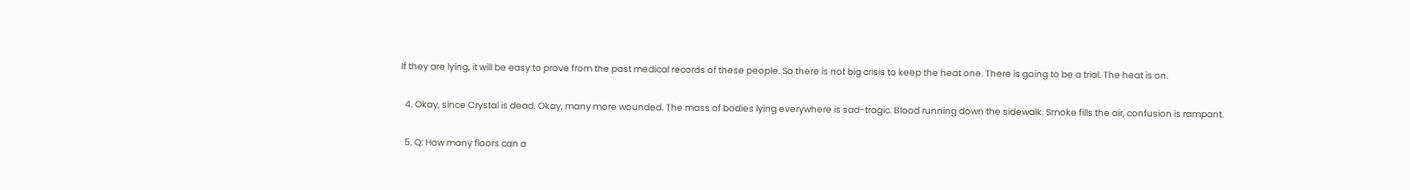If they are lying, it will be easy to prove from the past medical records of these people. So there is not big crisis to keep the heat one. There is going to be a trial. The heat is on.

  4. Okay, since Crystal is dead. Okay, many more wounded. The mass of bodies lying everywhere is sad-tragic. Blood running down the sidewalk. Smoke fills the air, confusion is rampant.

  5. Q: How many floors can a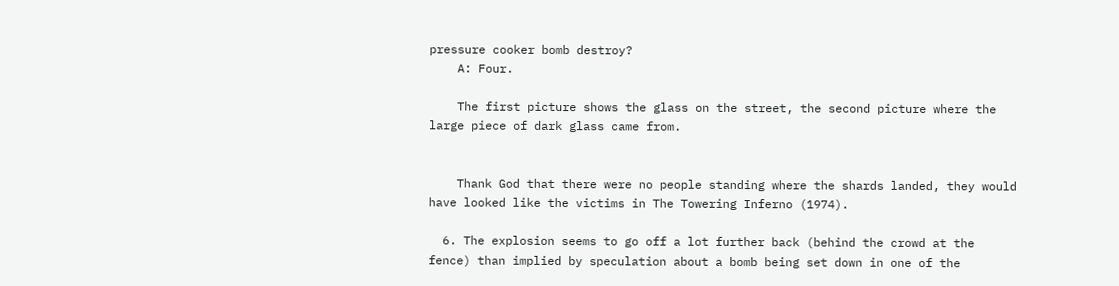pressure cooker bomb destroy?
    A: Four.

    The first picture shows the glass on the street, the second picture where the large piece of dark glass came from.


    Thank God that there were no people standing where the shards landed, they would have looked like the victims in The Towering Inferno (1974).

  6. The explosion seems to go off a lot further back (behind the crowd at the fence) than implied by speculation about a bomb being set down in one of the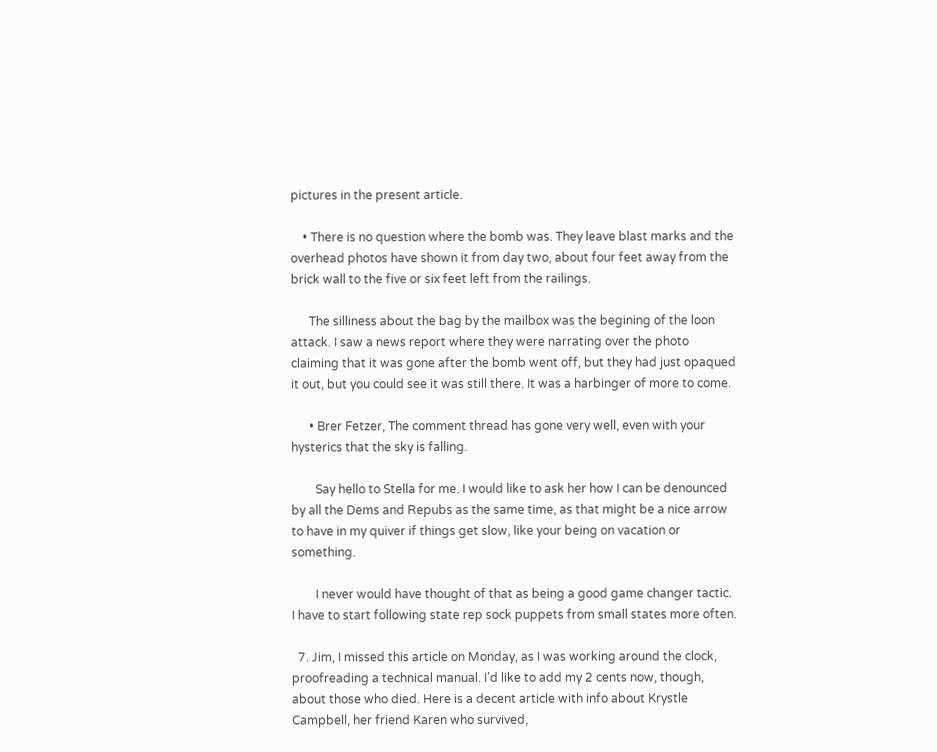pictures in the present article.

    • There is no question where the bomb was. They leave blast marks and the overhead photos have shown it from day two, about four feet away from the brick wall to the five or six feet left from the railings.

      The silliness about the bag by the mailbox was the begining of the loon attack. I saw a news report where they were narrating over the photo claiming that it was gone after the bomb went off, but they had just opaqued it out, but you could see it was still there. It was a harbinger of more to come.

      • Brer Fetzer, The comment thread has gone very well, even with your hysterics that the sky is falling.

        Say hello to Stella for me. I would like to ask her how I can be denounced by all the Dems and Repubs as the same time, as that might be a nice arrow to have in my quiver if things get slow, like your being on vacation or something.

        I never would have thought of that as being a good game changer tactic. I have to start following state rep sock puppets from small states more often.

  7. Jim, I missed this article on Monday, as I was working around the clock, proofreading a technical manual. I’d like to add my 2 cents now, though, about those who died. Here is a decent article with info about Krystle Campbell, her friend Karen who survived,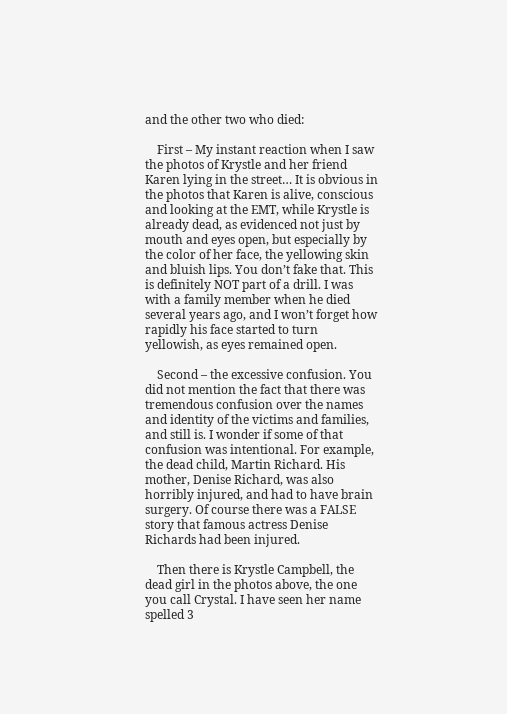and the other two who died:

    First – My instant reaction when I saw the photos of Krystle and her friend Karen lying in the street… It is obvious in the photos that Karen is alive, conscious and looking at the EMT, while Krystle is already dead, as evidenced not just by mouth and eyes open, but especially by the color of her face, the yellowing skin and bluish lips. You don’t fake that. This is definitely NOT part of a drill. I was with a family member when he died several years ago, and I won’t forget how rapidly his face started to turn yellowish, as eyes remained open.

    Second – the excessive confusion. You did not mention the fact that there was tremendous confusion over the names and identity of the victims and families, and still is. I wonder if some of that confusion was intentional. For example, the dead child, Martin Richard. His mother, Denise Richard, was also horribly injured, and had to have brain surgery. Of course there was a FALSE story that famous actress Denise Richards had been injured.

    Then there is Krystle Campbell, the dead girl in the photos above, the one you call Crystal. I have seen her name spelled 3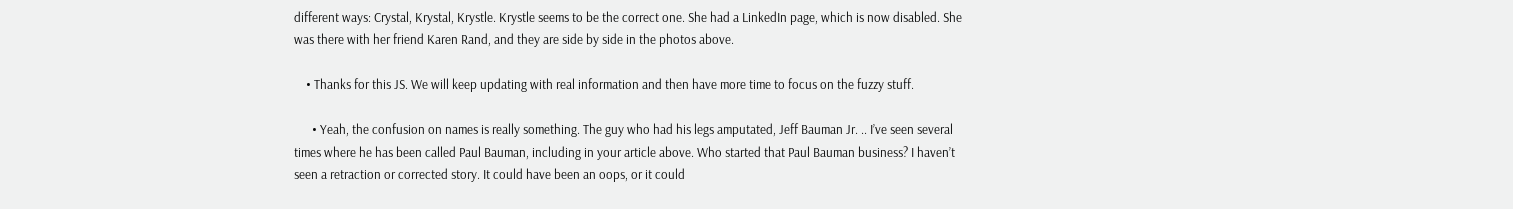different ways: Crystal, Krystal, Krystle. Krystle seems to be the correct one. She had a LinkedIn page, which is now disabled. She was there with her friend Karen Rand, and they are side by side in the photos above.

    • Thanks for this JS. We will keep updating with real information and then have more time to focus on the fuzzy stuff.

      • Yeah, the confusion on names is really something. The guy who had his legs amputated, Jeff Bauman Jr. .. I’ve seen several times where he has been called Paul Bauman, including in your article above. Who started that Paul Bauman business? I haven’t seen a retraction or corrected story. It could have been an oops, or it could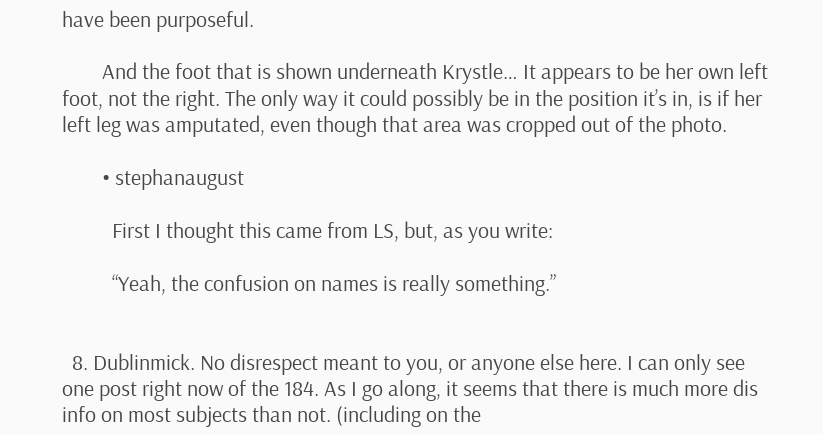have been purposeful.

        And the foot that is shown underneath Krystle… It appears to be her own left foot, not the right. The only way it could possibly be in the position it’s in, is if her left leg was amputated, even though that area was cropped out of the photo.

        • stephanaugust

          First I thought this came from LS, but, as you write:

          “Yeah, the confusion on names is really something.”


  8. Dublinmick. No disrespect meant to you, or anyone else here. I can only see one post right now of the 184. As I go along, it seems that there is much more dis info on most subjects than not. (including on the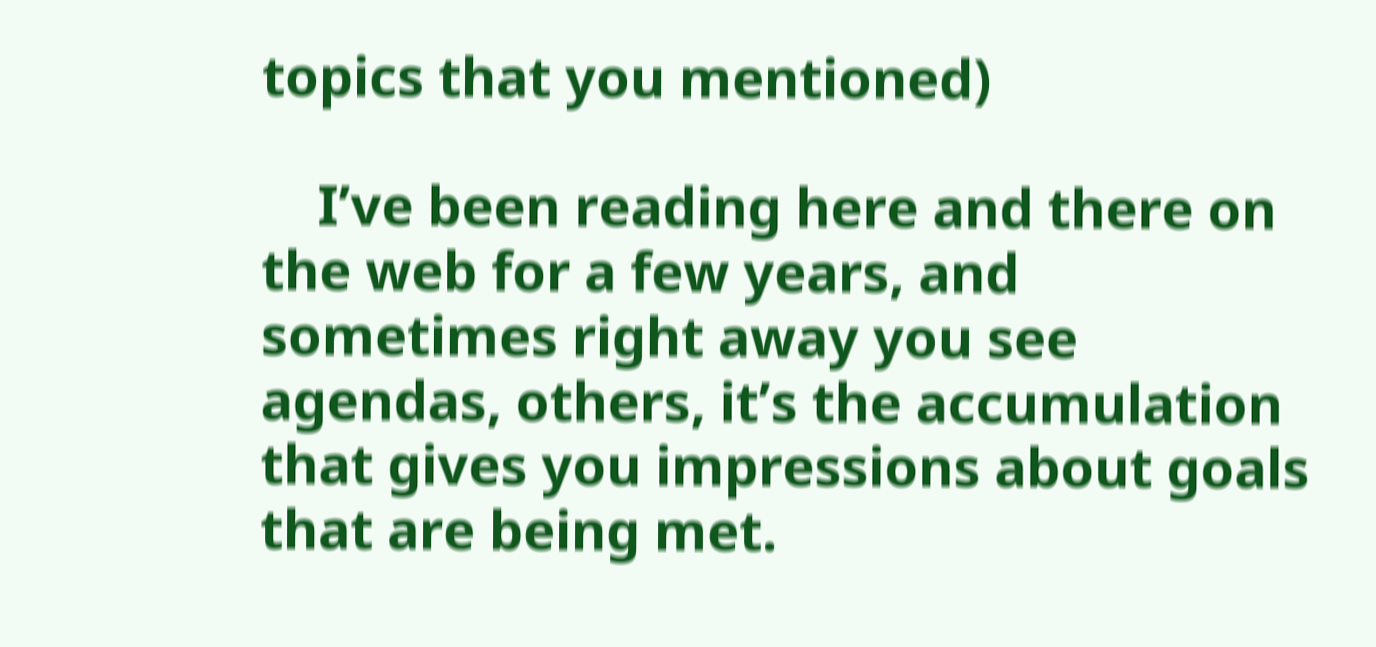topics that you mentioned)

    I’ve been reading here and there on the web for a few years, and sometimes right away you see agendas, others, it’s the accumulation that gives you impressions about goals that are being met.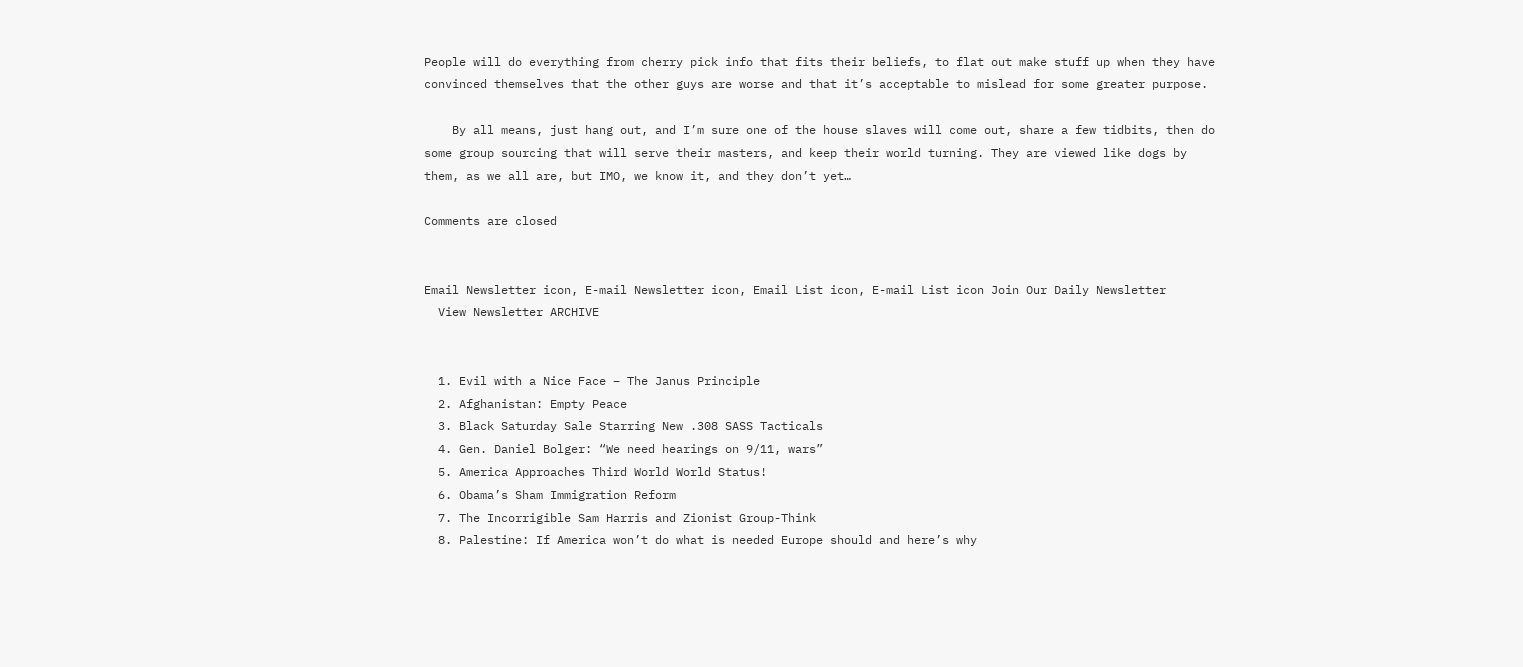People will do everything from cherry pick info that fits their beliefs, to flat out make stuff up when they have convinced themselves that the other guys are worse and that it’s acceptable to mislead for some greater purpose.

    By all means, just hang out, and I’m sure one of the house slaves will come out, share a few tidbits, then do some group sourcing that will serve their masters, and keep their world turning. They are viewed like dogs by them, as we all are, but IMO, we know it, and they don’t yet…

Comments are closed


Email Newsletter icon, E-mail Newsletter icon, Email List icon, E-mail List icon Join Our Daily Newsletter
  View Newsletter ARCHIVE


  1. Evil with a Nice Face – The Janus Principle
  2. Afghanistan: Empty Peace
  3. Black Saturday Sale Starring New .308 SASS Tacticals
  4. Gen. Daniel Bolger: “We need hearings on 9/11, wars”
  5. America Approaches Third World World Status!
  6. Obama’s Sham Immigration Reform
  7. The Incorrigible Sam Harris and Zionist Group-Think
  8. Palestine: If America won’t do what is needed Europe should and here’s why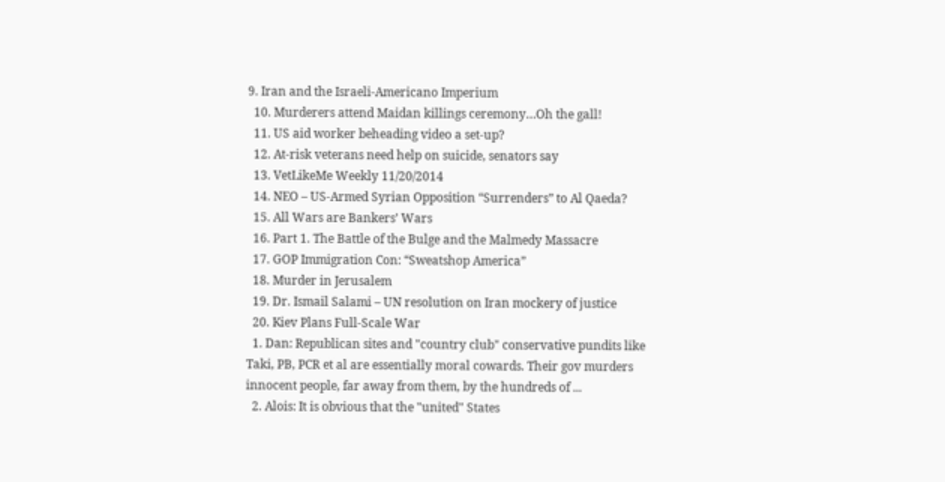9. Iran and the Israeli-Americano Imperium
  10. Murderers attend Maidan killings ceremony…Oh the gall!
  11. US aid worker beheading video a set-up?
  12. At-risk veterans need help on suicide, senators say
  13. VetLikeMe Weekly 11/20/2014
  14. NEO – US-Armed Syrian Opposition “Surrenders” to Al Qaeda?
  15. All Wars are Bankers’ Wars
  16. Part 1. The Battle of the Bulge and the Malmedy Massacre
  17. GOP Immigration Con: “Sweatshop America”
  18. Murder in Jerusalem
  19. Dr. Ismail Salami – UN resolution on Iran mockery of justice
  20. Kiev Plans Full-Scale War
  1. Dan: Republican sites and "country club" conservative pundits like Taki, PB, PCR et al are essentially moral cowards. Their gov murders innocent people, far away from them, by the hundreds of ...
  2. Alois: It is obvious that the "united" States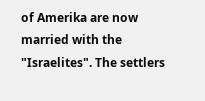of Amerika are now married with the "Israelites". The settlers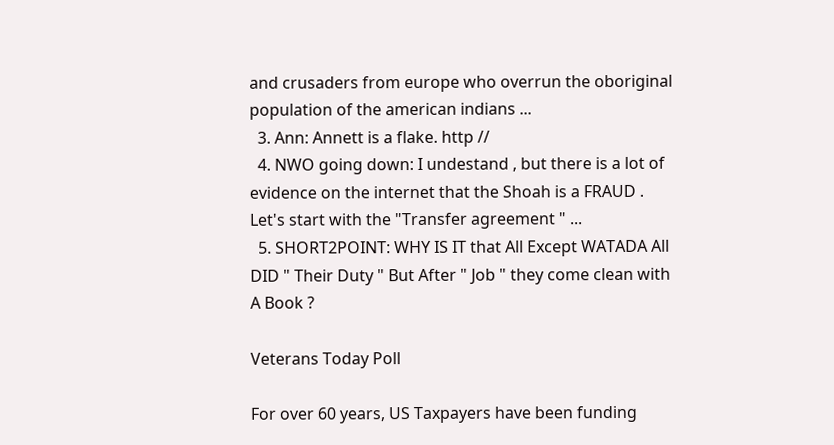and crusaders from europe who overrun the oboriginal population of the american indians ...
  3. Ann: Annett is a flake. http //
  4. NWO going down: I undestand , but there is a lot of evidence on the internet that the Shoah is a FRAUD . Let's start with the "Transfer agreement " ...
  5. SHORT2POINT: WHY IS IT that All Except WATADA All DID " Their Duty " But After " Job " they come clean with A Book ?

Veterans Today Poll

For over 60 years, US Taxpayers have been funding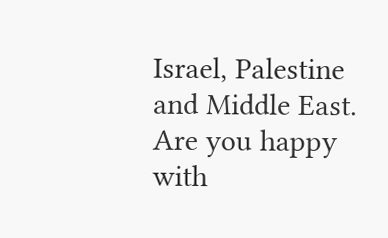Israel, Palestine and Middle East. Are you happy with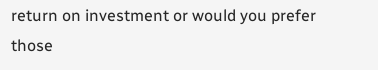return on investment or would you prefer those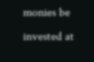monies be invested at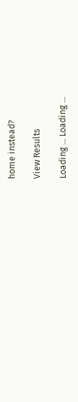home instead?

View Results

Loading ... Loading ...